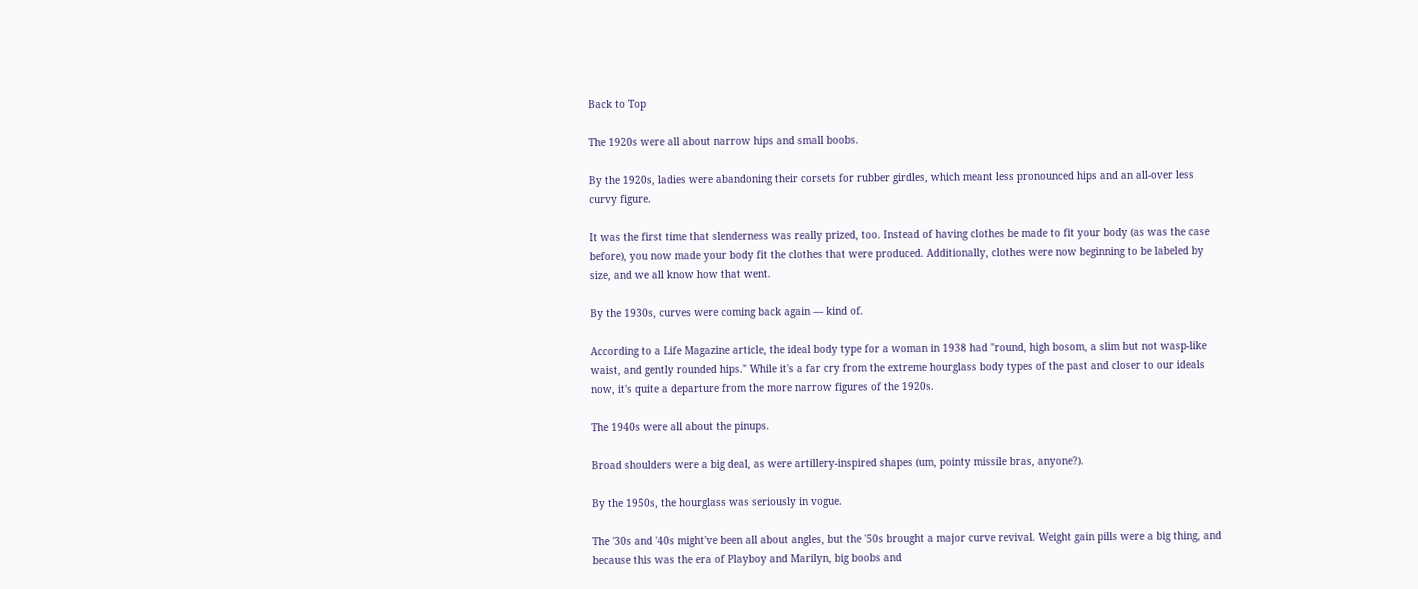Back to Top

The 1920s were all about narrow hips and small boobs.

By the 1920s, ladies were abandoning their corsets for rubber girdles, which meant less pronounced hips and an all-over less curvy figure.

It was the first time that slenderness was really prized, too. Instead of having clothes be made to fit your body (as was the case before), you now made your body fit the clothes that were produced. Additionally, clothes were now beginning to be labeled by size, and we all know how that went.

By the 1930s, curves were coming back again — kind of.

According to a Life Magazine article, the ideal body type for a woman in 1938 had "round, high bosom, a slim but not wasp-like waist, and gently rounded hips." While it's a far cry from the extreme hourglass body types of the past and closer to our ideals now, it's quite a departure from the more narrow figures of the 1920s.

The 1940s were all about the pinups.

Broad shoulders were a big deal, as were artillery-inspired shapes (um, pointy missile bras, anyone?).

By the 1950s, the hourglass was seriously in vogue.

The '30s and '40s might've been all about angles, but the '50s brought a major curve revival. Weight gain pills were a big thing, and because this was the era of Playboy and Marilyn, big boobs and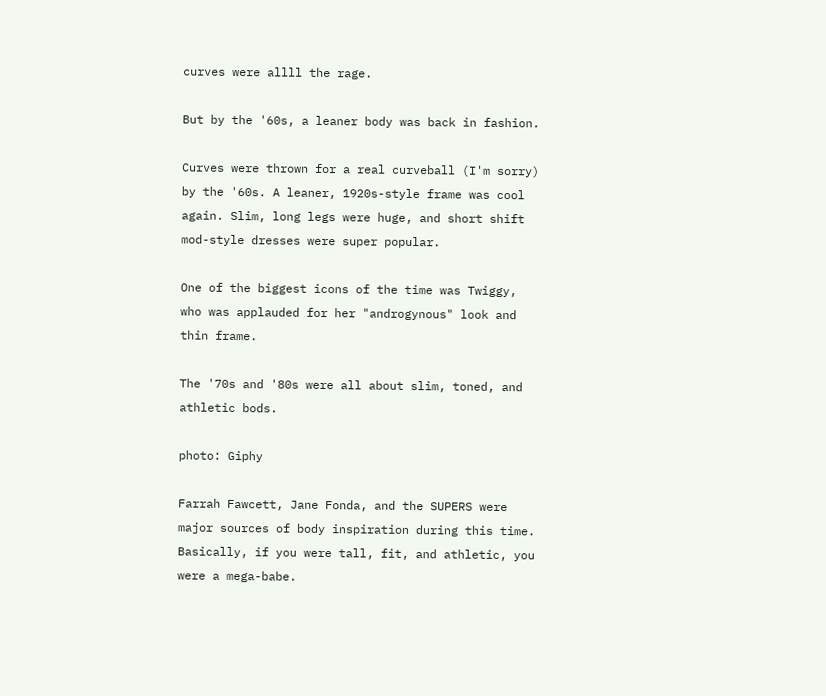curves were allll the rage.

But by the '60s, a leaner body was back in fashion.

Curves were thrown for a real curveball (I'm sorry) by the '60s. A leaner, 1920s-style frame was cool again. Slim, long legs were huge, and short shift mod-style dresses were super popular.

One of the biggest icons of the time was Twiggy, who was applauded for her "androgynous" look and thin frame.

The '70s and '80s were all about slim, toned, and athletic bods.

photo: Giphy

Farrah Fawcett, Jane Fonda, and the SUPERS were major sources of body inspiration during this time. Basically, if you were tall, fit, and athletic, you were a mega-babe.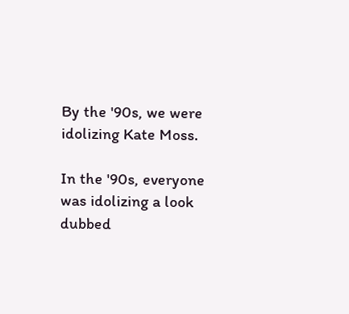By the '90s, we were idolizing Kate Moss.

In the '90s, everyone was idolizing a look dubbed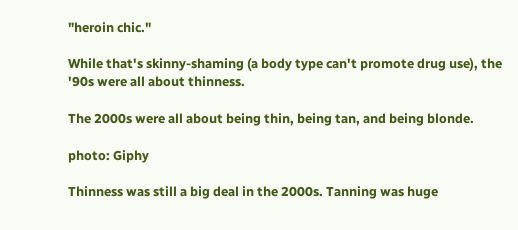"heroin chic."

While that's skinny-shaming (a body type can't promote drug use), the '90s were all about thinness.

The 2000s were all about being thin, being tan, and being blonde.

photo: Giphy

Thinness was still a big deal in the 2000s. Tanning was huge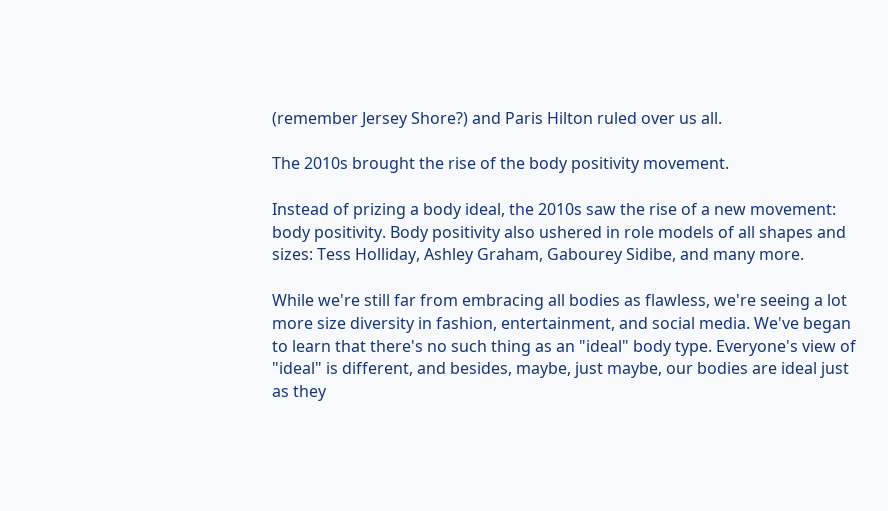(remember Jersey Shore?) and Paris Hilton ruled over us all.

The 2010s brought the rise of the body positivity movement.

Instead of prizing a body ideal, the 2010s saw the rise of a new movement: body positivity. Body positivity also ushered in role models of all shapes and sizes: Tess Holliday, Ashley Graham, Gabourey Sidibe, and many more.

While we're still far from embracing all bodies as flawless, we're seeing a lot more size diversity in fashion, entertainment, and social media. We've began to learn that there's no such thing as an "ideal" body type. Everyone's view of "ideal" is different, and besides, maybe, just maybe, our bodies are ideal just as they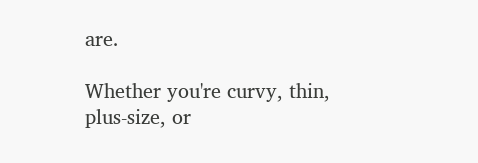are.

Whether you're curvy, thin, plus-size, or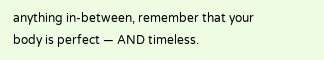anything in-between, remember that your body is perfect — AND timeless.